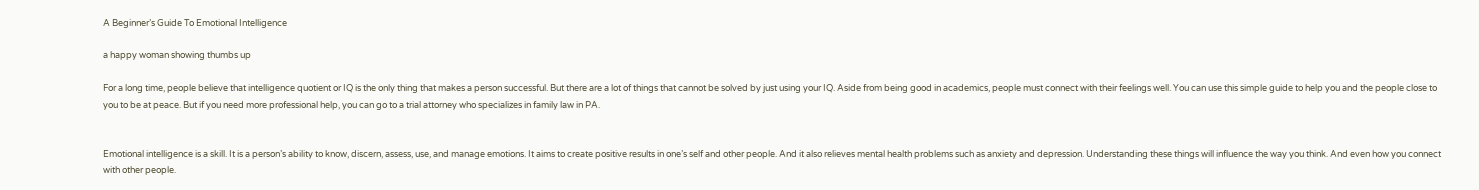A Beginner’s Guide To Emotional Intelligence

a happy woman showing thumbs up

For a long time, people believe that intelligence quotient or IQ is the only thing that makes a person successful. But there are a lot of things that cannot be solved by just using your IQ. Aside from being good in academics, people must connect with their feelings well. You can use this simple guide to help you and the people close to you to be at peace. But if you need more professional help, you can go to a trial attorney who specializes in family law in PA.


Emotional intelligence is a skill. It is a person’s ability to know, discern, assess, use, and manage emotions. It aims to create positive results in one’s self and other people. And it also relieves mental health problems such as anxiety and depression. Understanding these things will influence the way you think. And even how you connect with other people.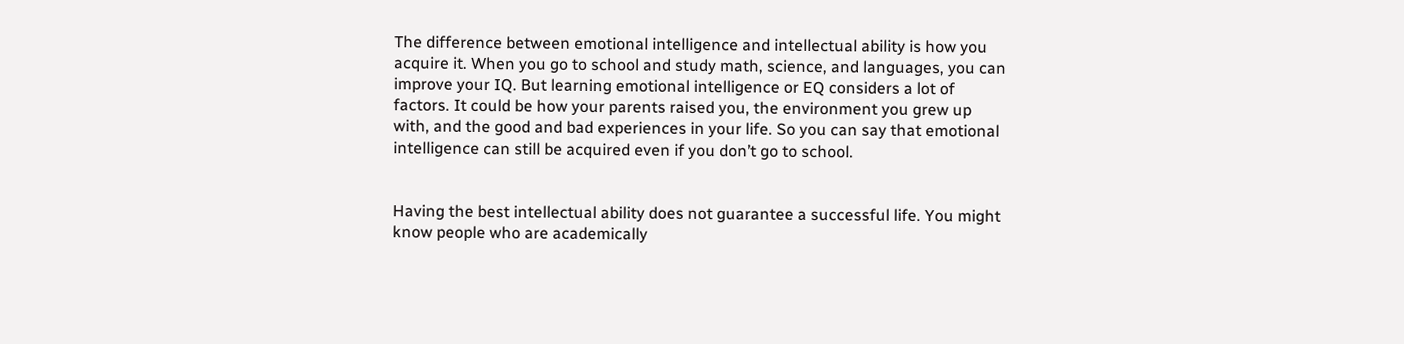The difference between emotional intelligence and intellectual ability is how you acquire it. When you go to school and study math, science, and languages, you can improve your IQ. But learning emotional intelligence or EQ considers a lot of factors. It could be how your parents raised you, the environment you grew up with, and the good and bad experiences in your life. So you can say that emotional intelligence can still be acquired even if you don’t go to school.


Having the best intellectual ability does not guarantee a successful life. You might know people who are academically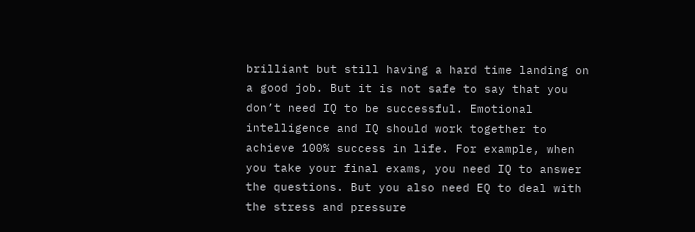brilliant but still having a hard time landing on a good job. But it is not safe to say that you don’t need IQ to be successful. Emotional intelligence and IQ should work together to achieve 100% success in life. For example, when you take your final exams, you need IQ to answer the questions. But you also need EQ to deal with the stress and pressure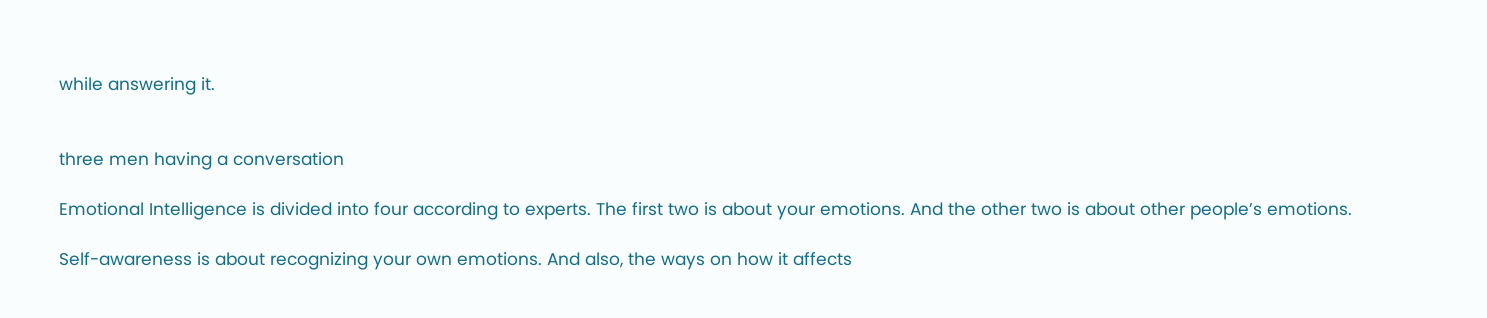while answering it.


three men having a conversation

Emotional Intelligence is divided into four according to experts. The first two is about your emotions. And the other two is about other people’s emotions.

Self-awareness is about recognizing your own emotions. And also, the ways on how it affects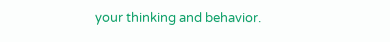your thinking and behavior.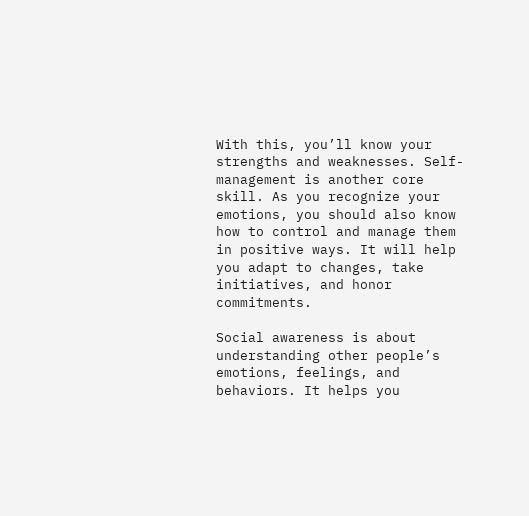With this, you’ll know your strengths and weaknesses. Self-management is another core skill. As you recognize your emotions, you should also know how to control and manage them in positive ways. It will help you adapt to changes, take initiatives, and honor commitments.

Social awareness is about understanding other people’s emotions, feelings, and behaviors. It helps you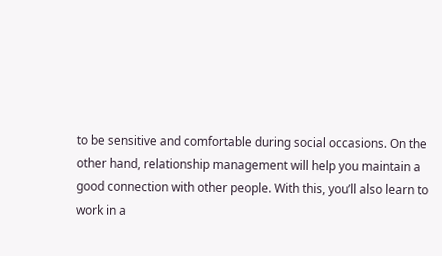to be sensitive and comfortable during social occasions. On the other hand, relationship management will help you maintain a good connection with other people. With this, you’ll also learn to work in a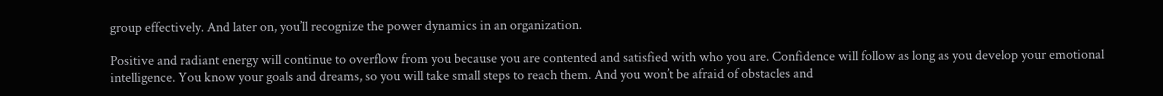group effectively. And later on, you’ll recognize the power dynamics in an organization.

Positive and radiant energy will continue to overflow from you because you are contented and satisfied with who you are. Confidence will follow as long as you develop your emotional intelligence. You know your goals and dreams, so you will take small steps to reach them. And you won’t be afraid of obstacles and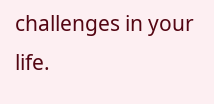challenges in your life.